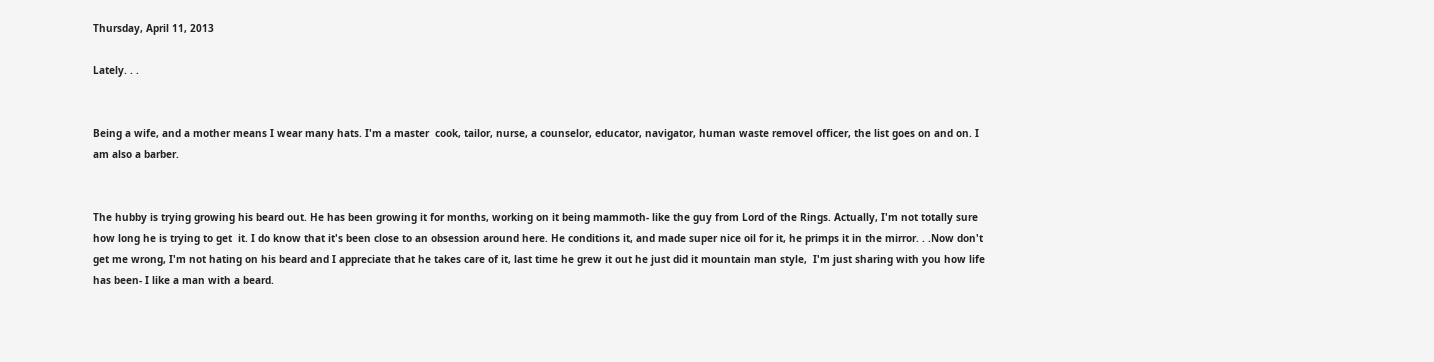Thursday, April 11, 2013

Lately. . .


Being a wife, and a mother means I wear many hats. I'm a master  cook, tailor, nurse, a counselor, educator, navigator, human waste removel officer, the list goes on and on. I am also a barber.


The hubby is trying growing his beard out. He has been growing it for months, working on it being mammoth- like the guy from Lord of the Rings. Actually, I'm not totally sure how long he is trying to get  it. I do know that it's been close to an obsession around here. He conditions it, and made super nice oil for it, he primps it in the mirror. . .Now don't get me wrong, I'm not hating on his beard and I appreciate that he takes care of it, last time he grew it out he just did it mountain man style,  I'm just sharing with you how life has been- I like a man with a beard.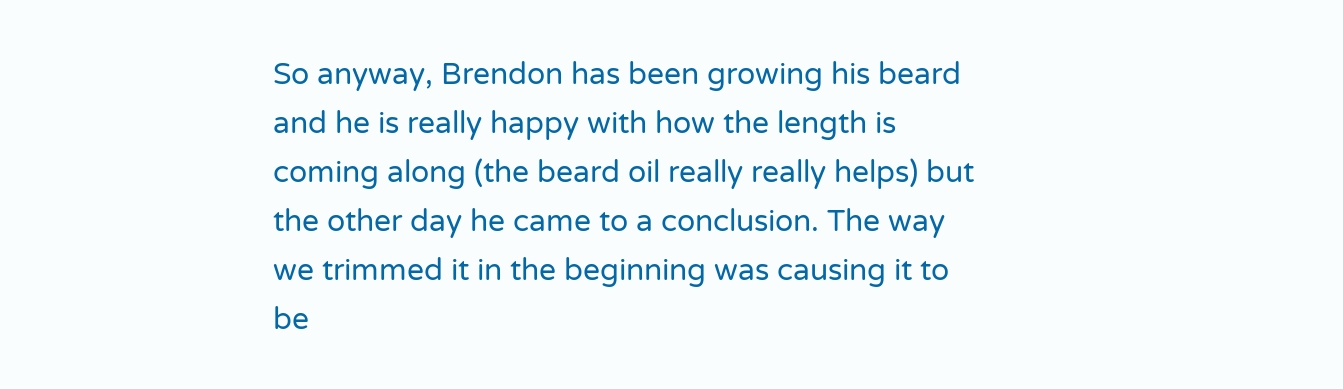So anyway, Brendon has been growing his beard and he is really happy with how the length is coming along (the beard oil really really helps) but the other day he came to a conclusion. The way we trimmed it in the beginning was causing it to be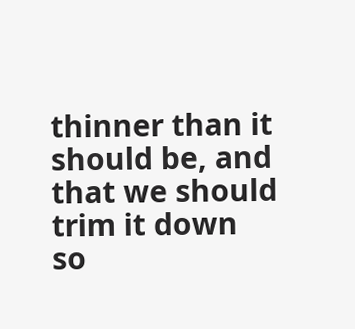thinner than it should be, and that we should trim it down so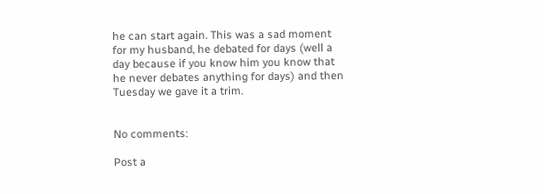he can start again. This was a sad moment for my husband, he debated for days (well a day because if you know him you know that he never debates anything for days) and then Tuesday we gave it a trim.


No comments:

Post a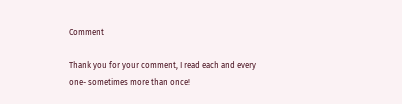Comment

Thank you for your comment, I read each and every one- sometimes more than once!